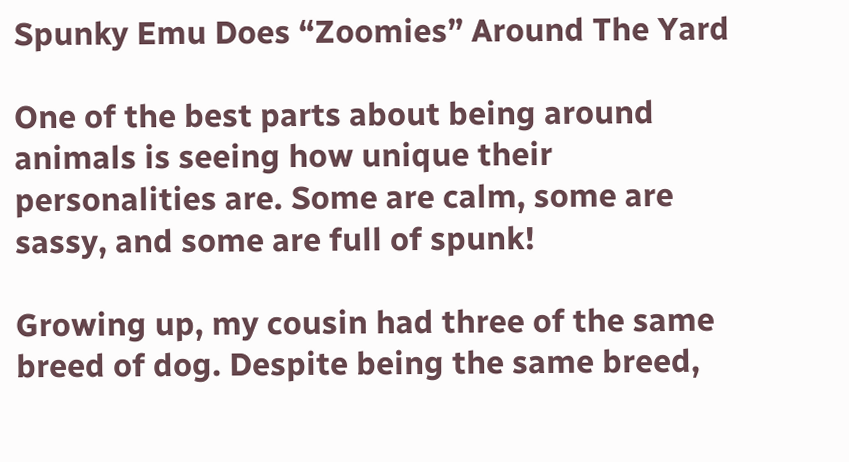Spunky Emu Does “Zoomies” Around The Yard

One of the best parts about being around animals is seeing how unique their personalities are. Some are calm, some are sassy, and some are full of spunk!

Growing up, my cousin had three of the same breed of dog. Despite being the same breed,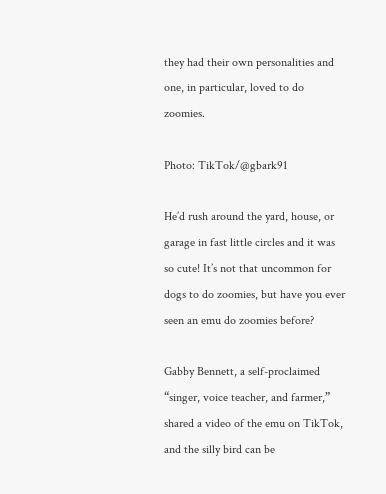they had their own personalities and one, in particular, loved to do zoomies.

Photo: TikTok/@gbark91

He’d rush around the yard, house, or garage in fast little circles and it was so cute! It’s not that uncommon for dogs to do zoomies, but have you ever seen an emu do zoomies before?

Gabby Bennett, a self-proclaimed “singer, voice teacher, and farmer,” shared a video of the emu on TikTok, and the silly bird can be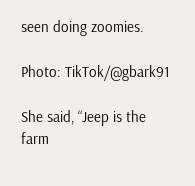seen doing zoomies.

Photo: TikTok/@gbark91

She said, “Jeep is the farm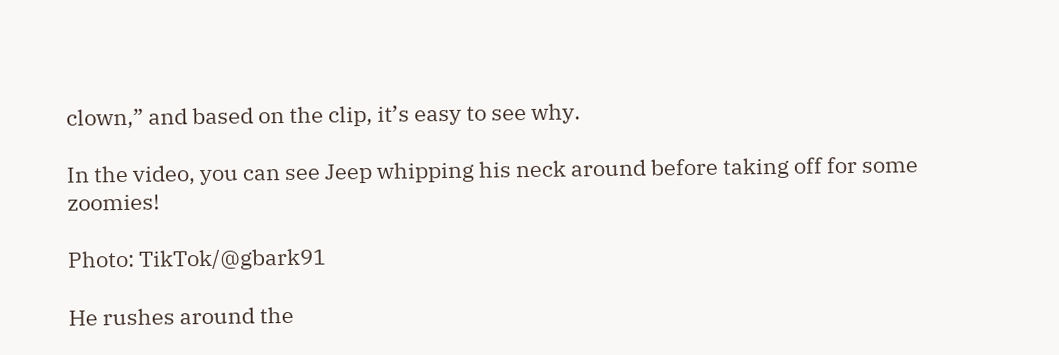clown,” and based on the clip, it’s easy to see why.

In the video, you can see Jeep whipping his neck around before taking off for some zoomies!

Photo: TikTok/@gbark91

He rushes around the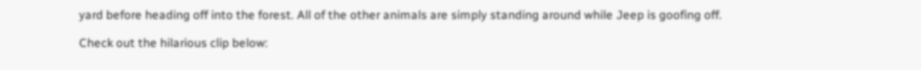yard before heading off into the forest. All of the other animals are simply standing around while Jeep is goofing off.

Check out the hilarious clip below: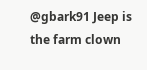@gbark91 Jeep is the farm clown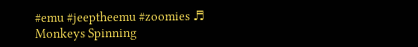#emu #jeeptheemu #zoomies ♬ Monkeys Spinning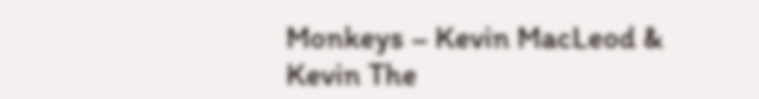Monkeys – Kevin MacLeod & Kevin The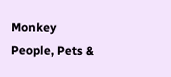Monkey
People, Pets &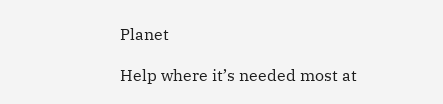Planet

Help where it’s needed most at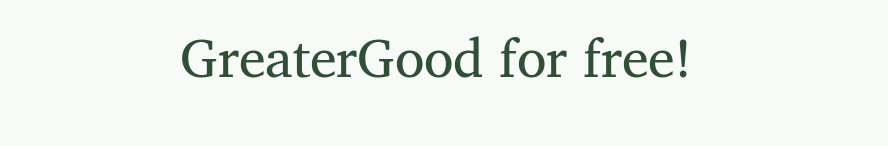GreaterGood for free!